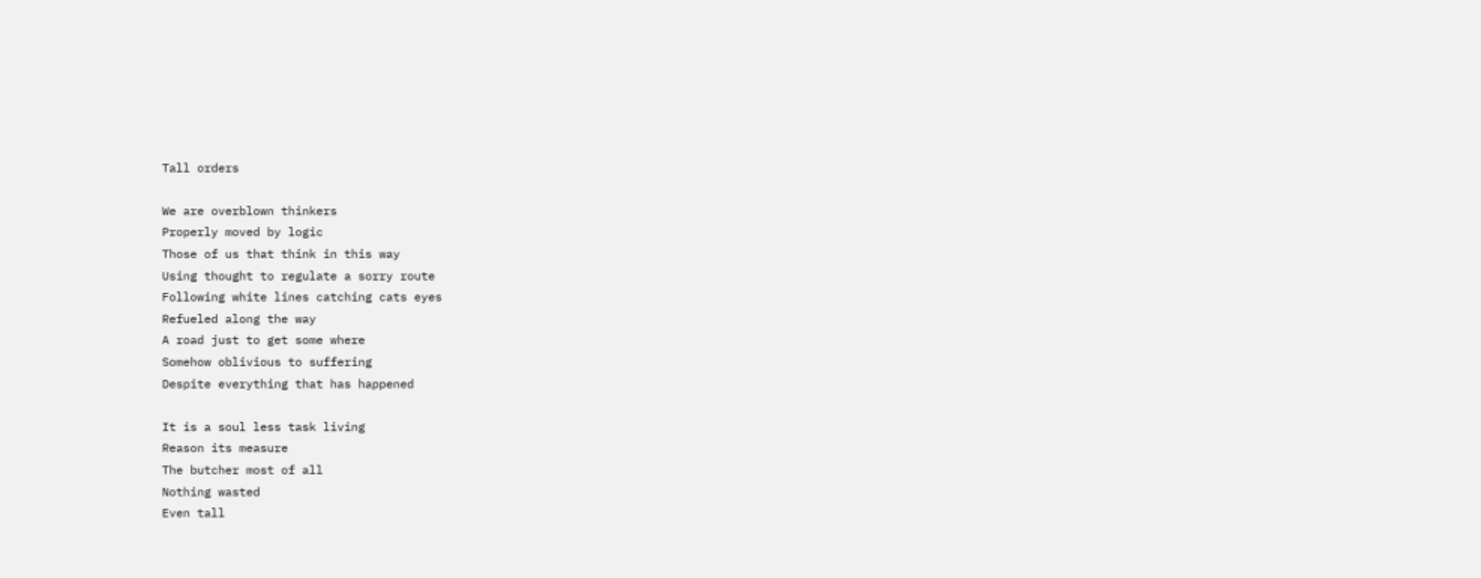Tall orders

We are overblown thinkers
Properly moved by logic
Those of us that think in this way
Using thought to regulate a sorry route
Following white lines catching cats eyes
Refueled along the way
A road just to get some where
Somehow oblivious to suffering
Despite everything that has happened

It is a soul less task living
Reason its measure
The butcher most of all
Nothing wasted
Even tall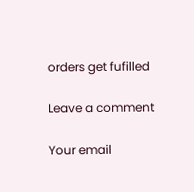orders get fufilled

Leave a comment

Your email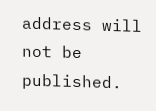address will not be published.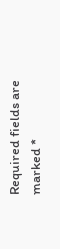Required fields are marked *